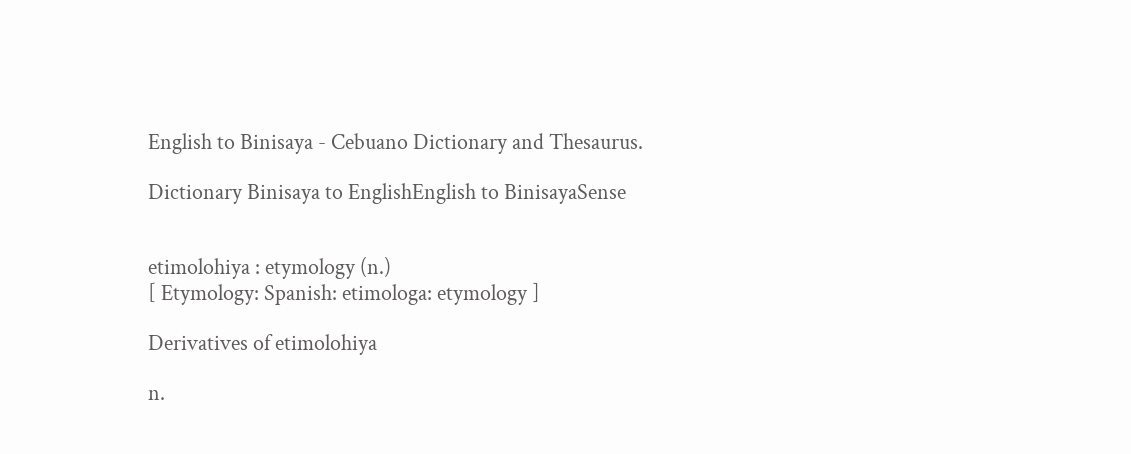English to Binisaya - Cebuano Dictionary and Thesaurus.

Dictionary Binisaya to EnglishEnglish to BinisayaSense


etimolohiya : etymology (n.)
[ Etymology: Spanish: etimologa: etymology ]

Derivatives of etimolohiya

n.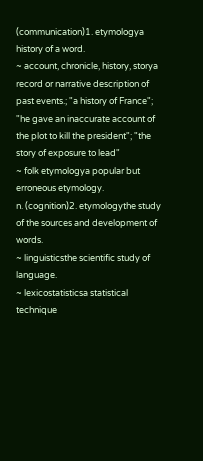(communication)1. etymologya history of a word.
~ account, chronicle, history, storya record or narrative description of past events.; "a history of France"; "he gave an inaccurate account of the plot to kill the president"; "the story of exposure to lead"
~ folk etymologya popular but erroneous etymology.
n. (cognition)2. etymologythe study of the sources and development of words.
~ linguisticsthe scientific study of language.
~ lexicostatisticsa statistical technique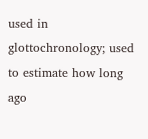used in glottochronology; used to estimate how long ago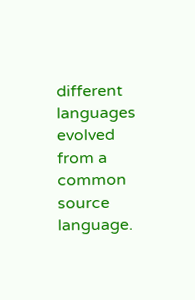different languages evolved from a common source language.